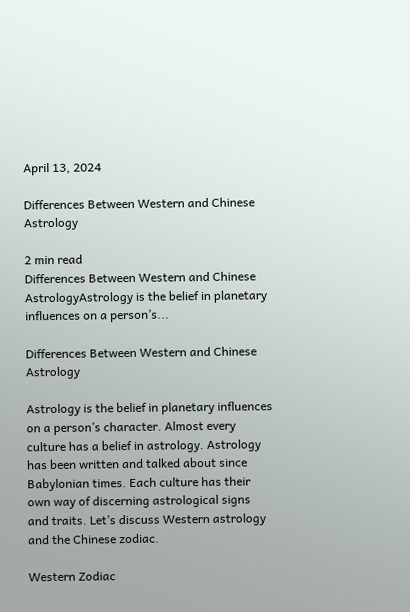April 13, 2024

Differences Between Western and Chinese Astrology

2 min read
Differences Between Western and Chinese AstrologyAstrology is the belief in planetary influences on a person’s...

Differences Between Western and Chinese Astrology

Astrology is the belief in planetary influences on a person’s character. Almost every culture has a belief in astrology. Astrology has been written and talked about since Babylonian times. Each culture has their own way of discerning astrological signs and traits. Let’s discuss Western astrology and the Chinese zodiac.

Western Zodiac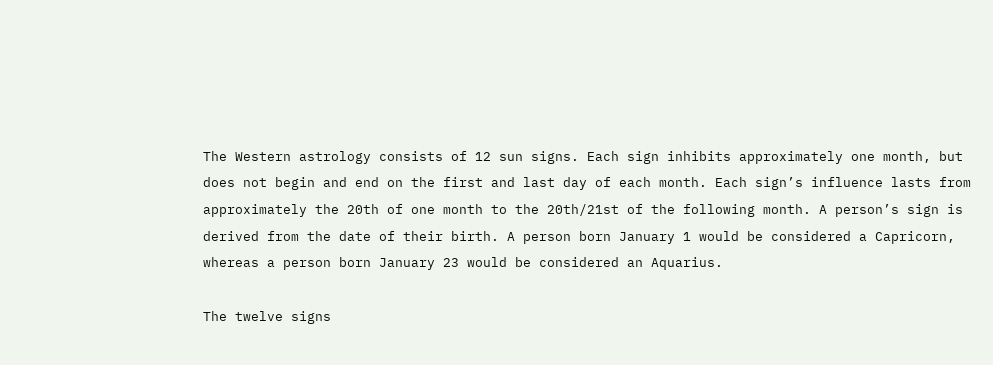The Western astrology consists of 12 sun signs. Each sign inhibits approximately one month, but does not begin and end on the first and last day of each month. Each sign’s influence lasts from approximately the 20th of one month to the 20th/21st of the following month. A person’s sign is derived from the date of their birth. A person born January 1 would be considered a Capricorn, whereas a person born January 23 would be considered an Aquarius.

The twelve signs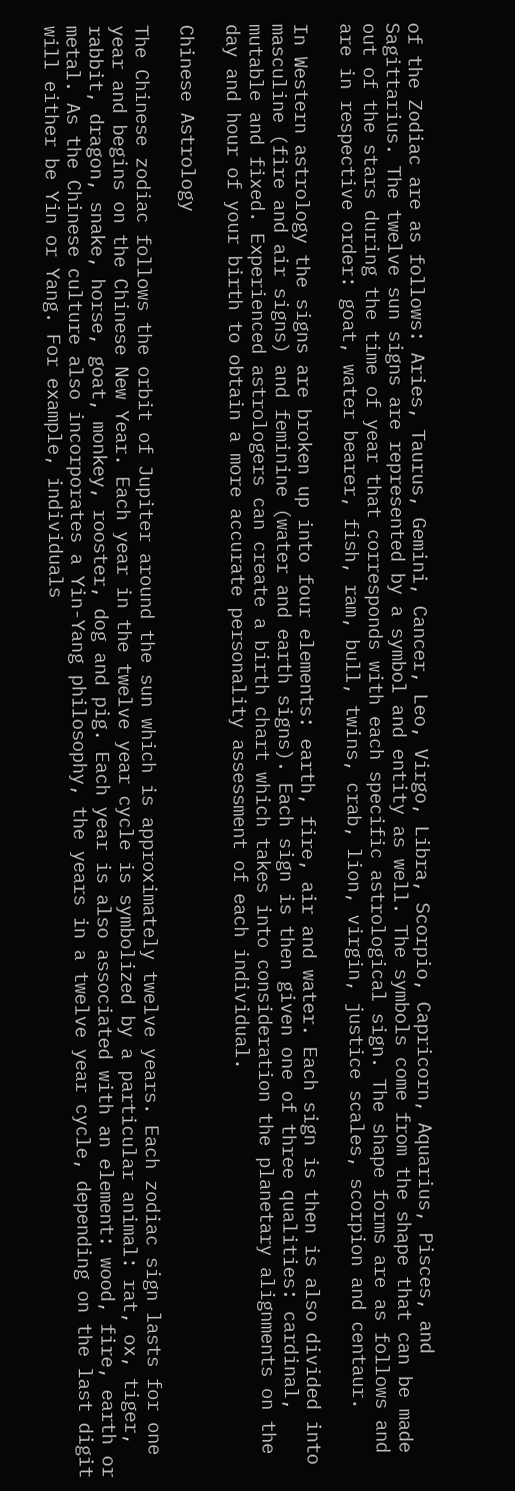of the Zodiac are as follows: Aries, Taurus, Gemini, Cancer, Leo, Virgo, Libra, Scorpio, Capricorn, Aquarius, Pisces, and Sagittarius. The twelve sun signs are represented by a symbol and entity as well. The symbols come from the shape that can be made out of the stars during the time of year that corresponds with each specific astrological sign. The shape forms are as follows and are in respective order: goat, water bearer, fish, ram, bull, twins, crab, lion, virgin, justice scales, scorpion and centaur.

In Western astrology the signs are broken up into four elements: earth, fire, air and water. Each sign is then is also divided into masculine (fire and air signs) and feminine (water and earth signs). Each sign is then given one of three qualities: cardinal, mutable and fixed. Experienced astrologers can create a birth chart which takes into consideration the planetary alignments on the day and hour of your birth to obtain a more accurate personality assessment of each individual.

Chinese Astrology

The Chinese zodiac follows the orbit of Jupiter around the sun which is approximately twelve years. Each zodiac sign lasts for one year and begins on the Chinese New Year. Each year in the twelve year cycle is symbolized by a particular animal: rat, ox, tiger, rabbit, dragon, snake, horse, goat, monkey, rooster, dog and pig. Each year is also associated with an element: wood, fire, earth or metal. As the Chinese culture also incorporates a Yin-Yang philosophy, the years in a twelve year cycle, depending on the last digit will either be Yin or Yang. For example, individuals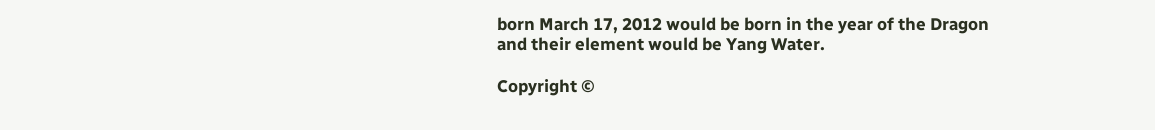born March 17, 2012 would be born in the year of the Dragon and their element would be Yang Water.

Copyright ©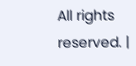All rights reserved. |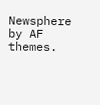Newsphere by AF themes.